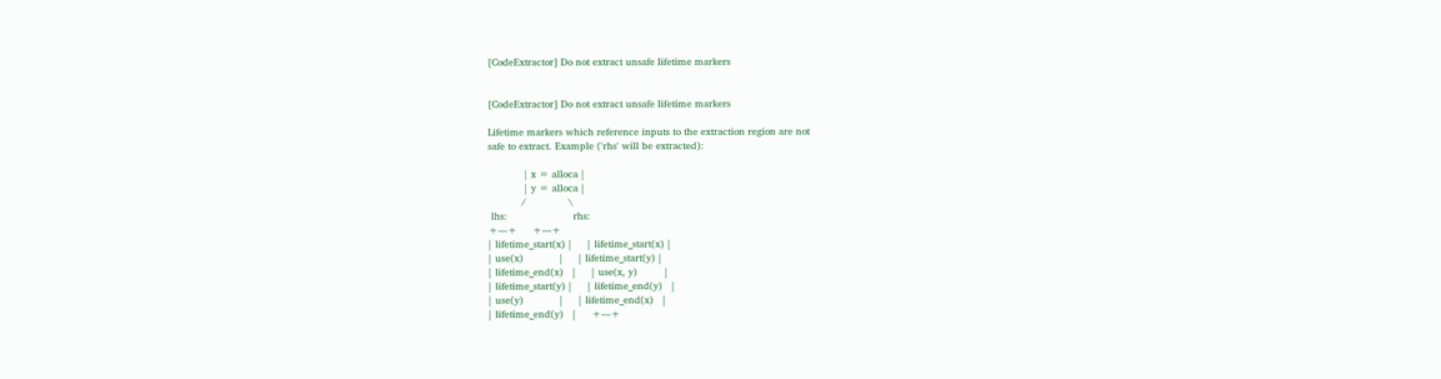[CodeExtractor] Do not extract unsafe lifetime markers


[CodeExtractor] Do not extract unsafe lifetime markers

Lifetime markers which reference inputs to the extraction region are not
safe to extract. Example ('rhs' will be extracted):

            | x = alloca |
            | y = alloca |
           /              \
 lhs:                      rhs:
+---+     +---+
| lifetime_start(x) |     | lifetime_start(x) |
| use(x)            |     | lifetime_start(y) |
| lifetime_end(x)   |     | use(x, y)         |
| lifetime_start(y) |     | lifetime_end(y)   |
| use(y)            |     | lifetime_end(x)   |
| lifetime_end(y)   |     +---+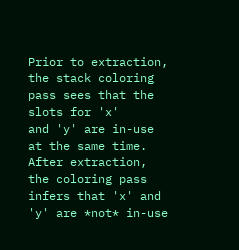Prior to extraction, the stack coloring pass sees that the slots for 'x'
and 'y' are in-use at the same time. After extraction, the coloring pass
infers that 'x' and 'y' are *not* in-use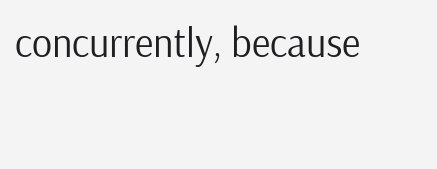concurrently, because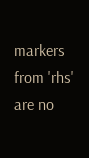markers
from 'rhs' are no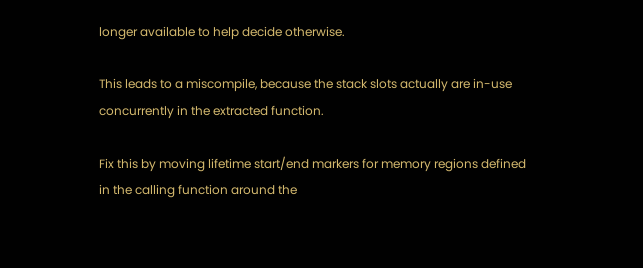longer available to help decide otherwise.

This leads to a miscompile, because the stack slots actually are in-use
concurrently in the extracted function.

Fix this by moving lifetime start/end markers for memory regions defined
in the calling function around the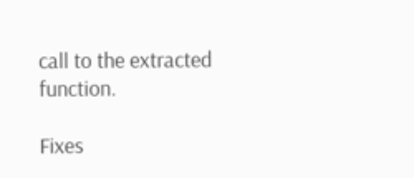call to the extracted function.

Fixes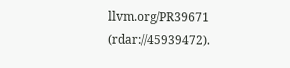llvm.org/PR39671 (rdar://45939472).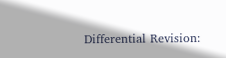Differential Revision: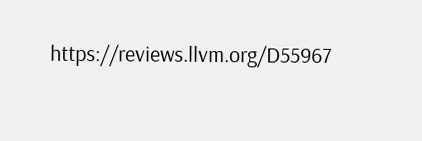https://reviews.llvm.org/D55967